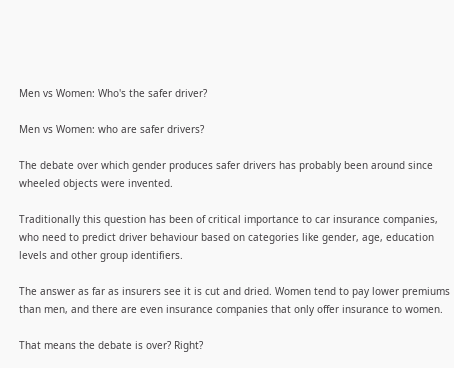Men vs Women: Who's the safer driver?

Men vs Women: who are safer drivers?

The debate over which gender produces safer drivers has probably been around since wheeled objects were invented.

Traditionally this question has been of critical importance to car insurance companies, who need to predict driver behaviour based on categories like gender, age, education levels and other group identifiers.

The answer as far as insurers see it is cut and dried. Women tend to pay lower premiums than men, and there are even insurance companies that only offer insurance to women.

That means the debate is over? Right?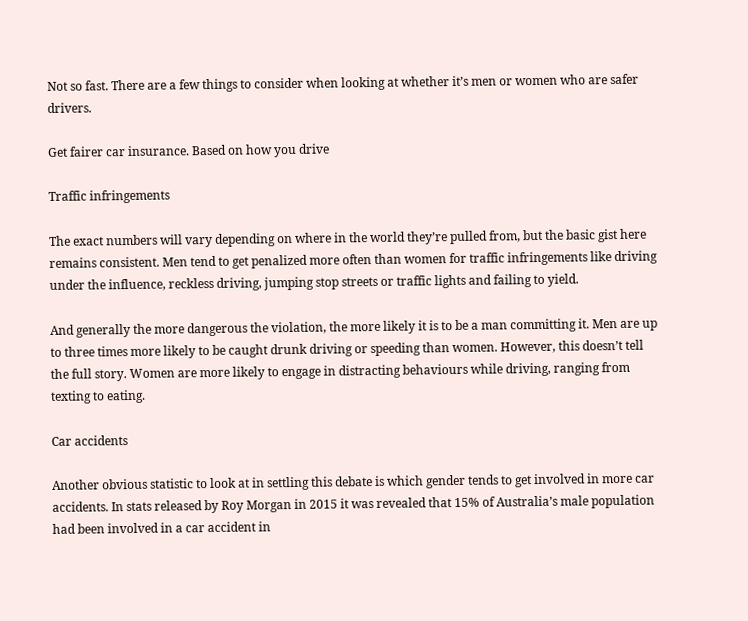Not so fast. There are a few things to consider when looking at whether it’s men or women who are safer drivers.

Get fairer car insurance. Based on how you drive

Traffic infringements

The exact numbers will vary depending on where in the world they’re pulled from, but the basic gist here remains consistent. Men tend to get penalized more often than women for traffic infringements like driving under the influence, reckless driving, jumping stop streets or traffic lights and failing to yield.

And generally the more dangerous the violation, the more likely it is to be a man committing it. Men are up to three times more likely to be caught drunk driving or speeding than women. However, this doesn’t tell the full story. Women are more likely to engage in distracting behaviours while driving, ranging from texting to eating.

Car accidents

Another obvious statistic to look at in settling this debate is which gender tends to get involved in more car accidents. In stats released by Roy Morgan in 2015 it was revealed that 15% of Australia’s male population had been involved in a car accident in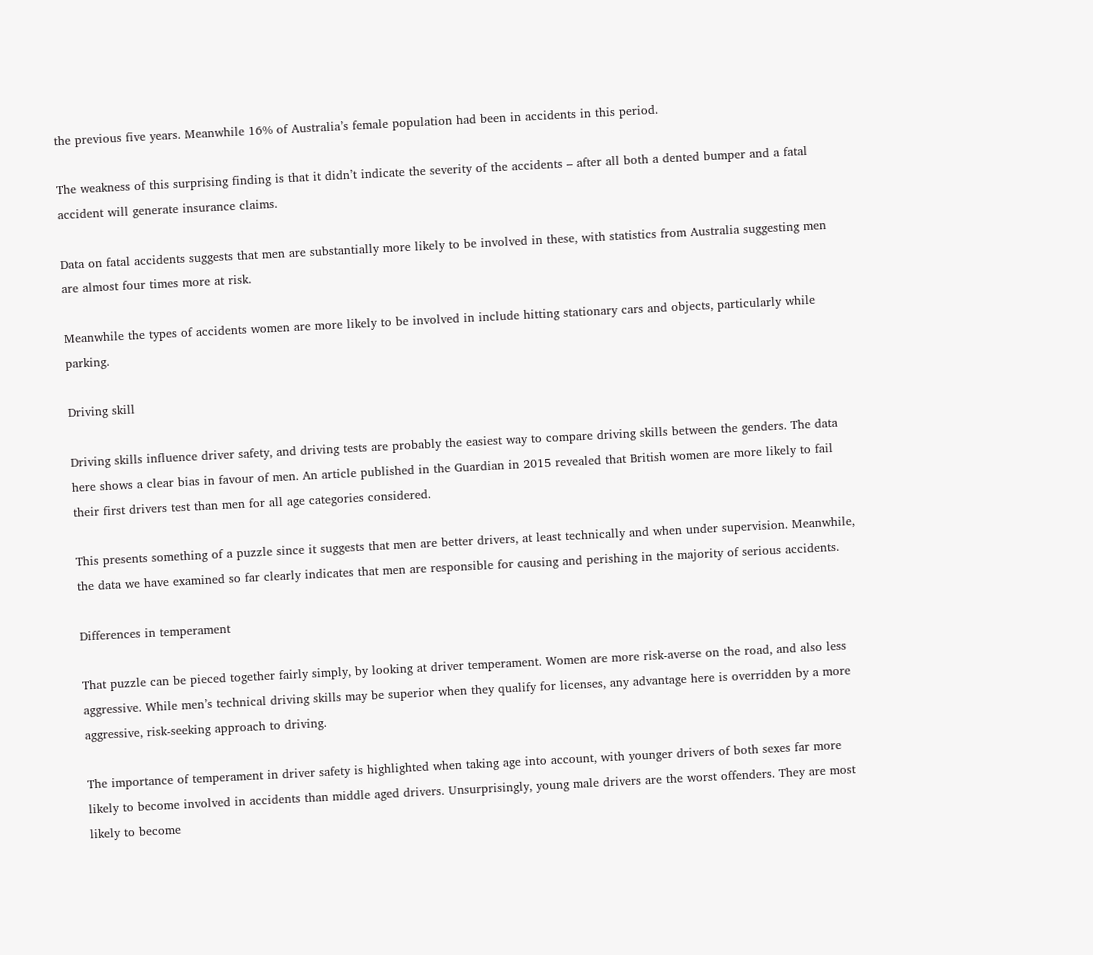the previous five years. Meanwhile 16% of Australia’s female population had been in accidents in this period.

The weakness of this surprising finding is that it didn’t indicate the severity of the accidents – after all both a dented bumper and a fatal accident will generate insurance claims.

Data on fatal accidents suggests that men are substantially more likely to be involved in these, with statistics from Australia suggesting men are almost four times more at risk.

Meanwhile the types of accidents women are more likely to be involved in include hitting stationary cars and objects, particularly while parking.

Driving skill

Driving skills influence driver safety, and driving tests are probably the easiest way to compare driving skills between the genders. The data here shows a clear bias in favour of men. An article published in the Guardian in 2015 revealed that British women are more likely to fail their first drivers test than men for all age categories considered.

This presents something of a puzzle since it suggests that men are better drivers, at least technically and when under supervision. Meanwhile, the data we have examined so far clearly indicates that men are responsible for causing and perishing in the majority of serious accidents.

Differences in temperament

That puzzle can be pieced together fairly simply, by looking at driver temperament. Women are more risk-averse on the road, and also less aggressive. While men’s technical driving skills may be superior when they qualify for licenses, any advantage here is overridden by a more aggressive, risk-seeking approach to driving.

The importance of temperament in driver safety is highlighted when taking age into account, with younger drivers of both sexes far more likely to become involved in accidents than middle aged drivers. Unsurprisingly, young male drivers are the worst offenders. They are most likely to become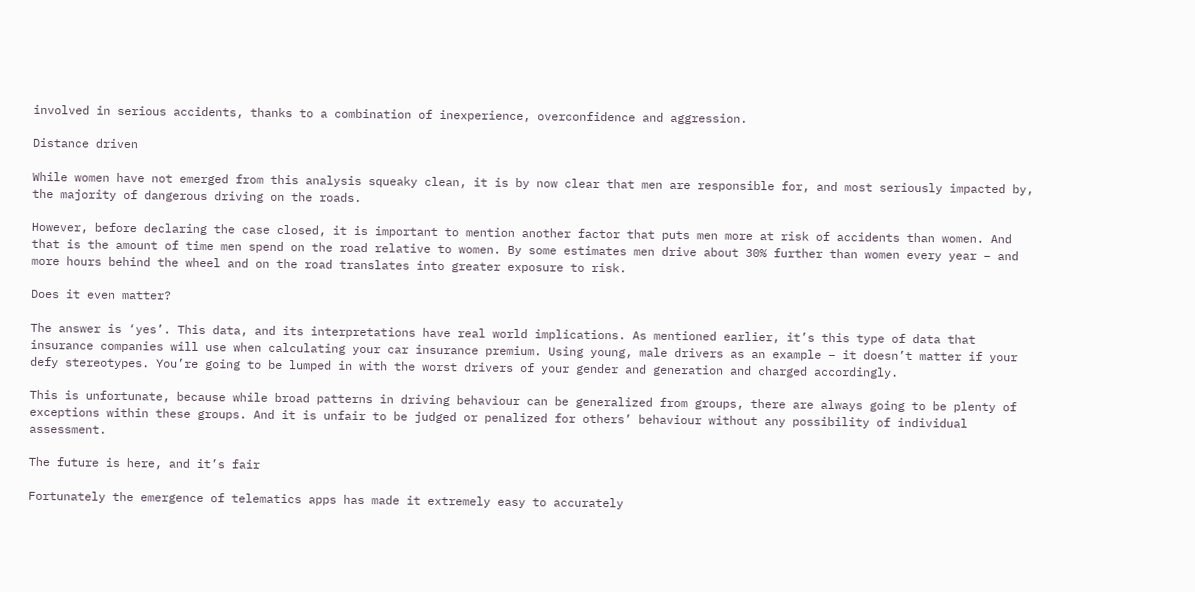involved in serious accidents, thanks to a combination of inexperience, overconfidence and aggression.

Distance driven

While women have not emerged from this analysis squeaky clean, it is by now clear that men are responsible for, and most seriously impacted by, the majority of dangerous driving on the roads.

However, before declaring the case closed, it is important to mention another factor that puts men more at risk of accidents than women. And that is the amount of time men spend on the road relative to women. By some estimates men drive about 30% further than women every year – and more hours behind the wheel and on the road translates into greater exposure to risk.

Does it even matter?

The answer is ‘yes’. This data, and its interpretations have real world implications. As mentioned earlier, it’s this type of data that insurance companies will use when calculating your car insurance premium. Using young, male drivers as an example – it doesn’t matter if your defy stereotypes. You’re going to be lumped in with the worst drivers of your gender and generation and charged accordingly.

This is unfortunate, because while broad patterns in driving behaviour can be generalized from groups, there are always going to be plenty of exceptions within these groups. And it is unfair to be judged or penalized for others’ behaviour without any possibility of individual assessment.

The future is here, and it’s fair

Fortunately the emergence of telematics apps has made it extremely easy to accurately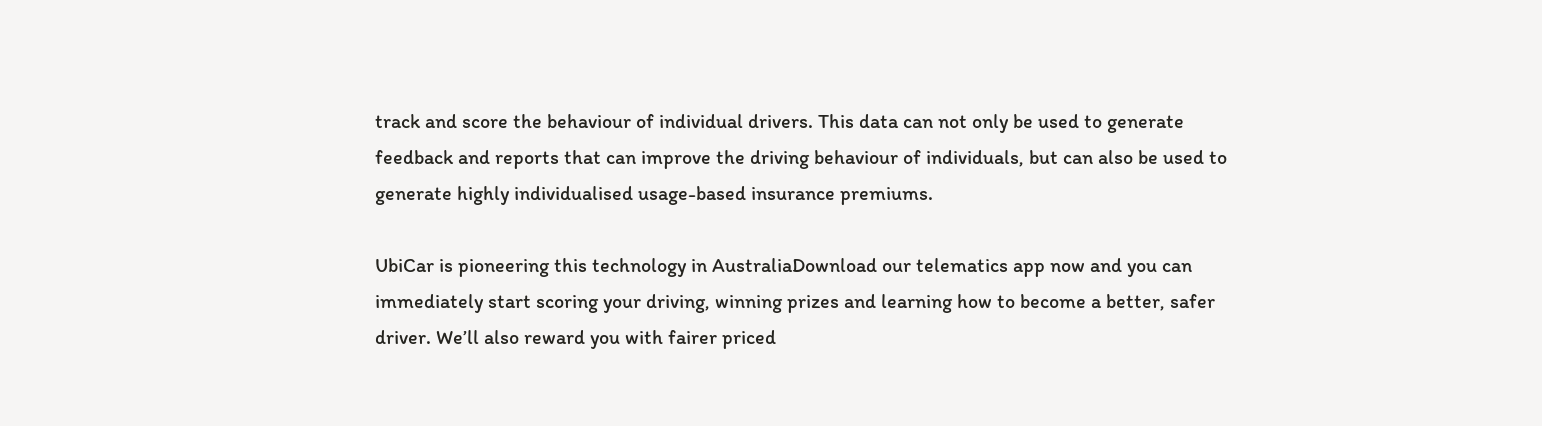track and score the behaviour of individual drivers. This data can not only be used to generate feedback and reports that can improve the driving behaviour of individuals, but can also be used to generate highly individualised usage-based insurance premiums.

UbiCar is pioneering this technology in AustraliaDownload our telematics app now and you can immediately start scoring your driving, winning prizes and learning how to become a better, safer driver. We’ll also reward you with fairer priced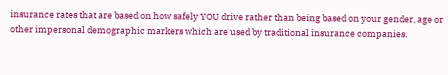insurance rates that are based on how safely YOU drive rather than being based on your gender, age or other impersonal demographic markers which are used by traditional insurance companies.